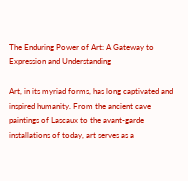The Enduring Power of Art: A Gateway to Expression and Understanding

Art, in its myriad forms, has long captivated and inspired humanity. From the ancient cave paintings of Lascaux to the avant-garde installations of today, art serves as a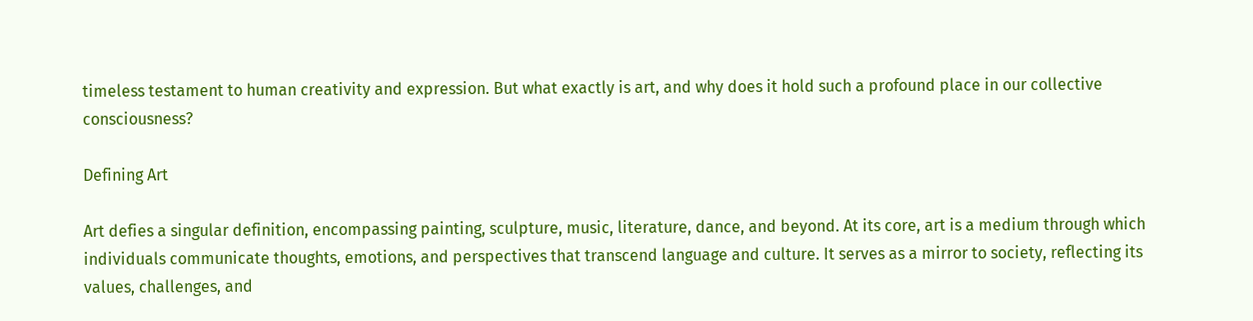timeless testament to human creativity and expression. But what exactly is art, and why does it hold such a profound place in our collective consciousness?

Defining Art

Art defies a singular definition, encompassing painting, sculpture, music, literature, dance, and beyond. At its core, art is a medium through which individuals communicate thoughts, emotions, and perspectives that transcend language and culture. It serves as a mirror to society, reflecting its values, challenges, and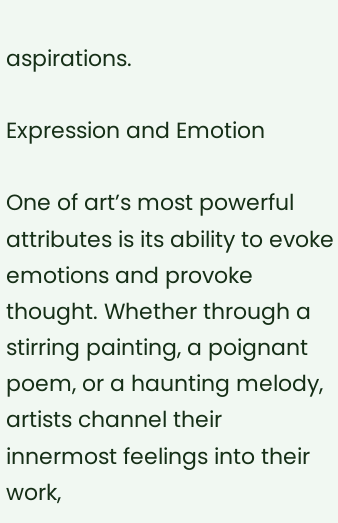aspirations.

Expression and Emotion

One of art’s most powerful attributes is its ability to evoke emotions and provoke thought. Whether through a stirring painting, a poignant poem, or a haunting melody, artists channel their innermost feelings into their work,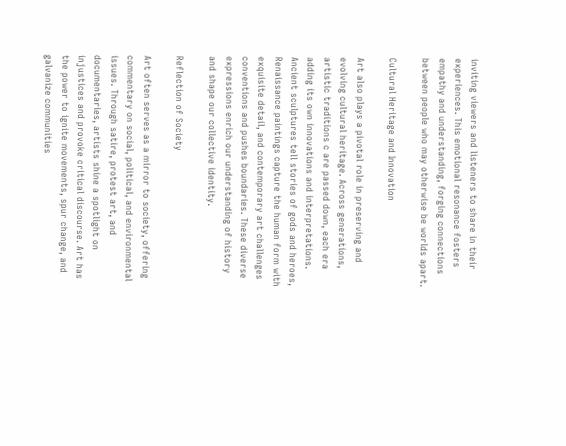inviting viewers and listeners to share in their experiences. This emotional resonance fosters empathy and understanding, forging connections between people who may otherwise be worlds apart.

Cultural Heritage and Innovation

Art also plays a pivotal role in preserving and evolving cultural heritage. Across generations, artistic traditions c are passed down, each era adding its own innovations and interpretations. Ancient sculptures tell stories of gods and heroes, Renaissance paintings capture the human form with exquisite detail, and contemporary art challenges conventions and pushes boundaries. These diverse expressions enrich our understanding of history and shape our collective identity.

Reflection of Society

Art often serves as a mirror to society, offering commentary on social, political, and environmental issues. Through satire, protest art, and documentaries, artists shine a spotlight on injustices and provoke critical discourse. Art has the power to ignite movements, spur change, and galvanize communities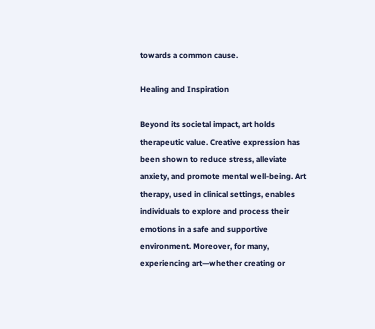towards a common cause.

Healing and Inspiration

Beyond its societal impact, art holds therapeutic value. Creative expression has been shown to reduce stress, alleviate anxiety, and promote mental well-being. Art therapy, used in clinical settings, enables individuals to explore and process their emotions in a safe and supportive environment. Moreover, for many, experiencing art—whether creating or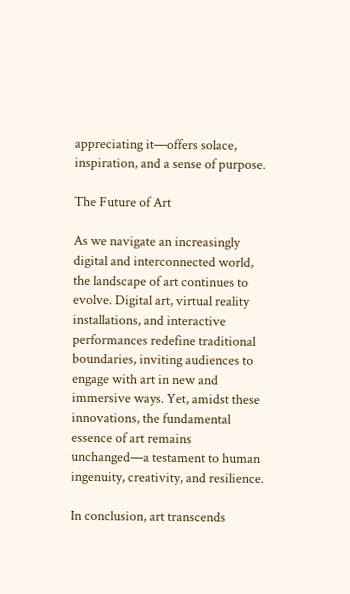appreciating it—offers solace, inspiration, and a sense of purpose.

The Future of Art

As we navigate an increasingly digital and interconnected world, the landscape of art continues to evolve. Digital art, virtual reality installations, and interactive performances redefine traditional boundaries, inviting audiences to engage with art in new and immersive ways. Yet, amidst these innovations, the fundamental essence of art remains unchanged—a testament to human ingenuity, creativity, and resilience.

In conclusion, art transcends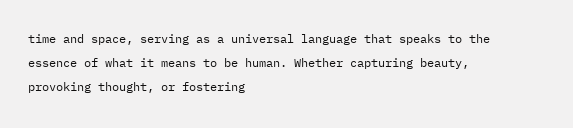time and space, serving as a universal language that speaks to the essence of what it means to be human. Whether capturing beauty, provoking thought, or fostering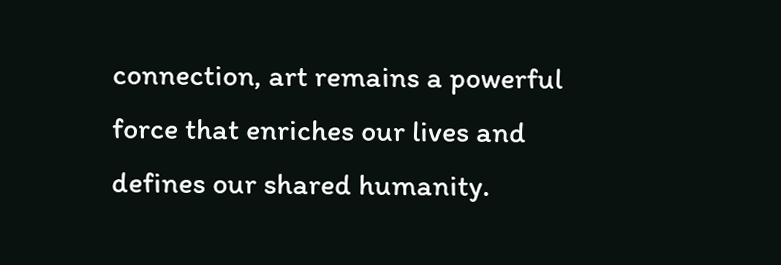connection, art remains a powerful force that enriches our lives and defines our shared humanity.